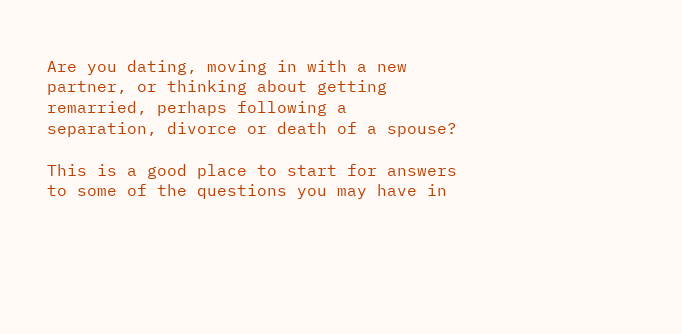Are you dating, moving in with a new partner, or thinking about getting remarried, perhaps following a separation, divorce or death of a spouse?

This is a good place to start for answers to some of the questions you may have in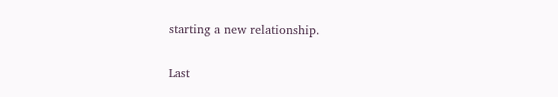starting a new relationship.

Last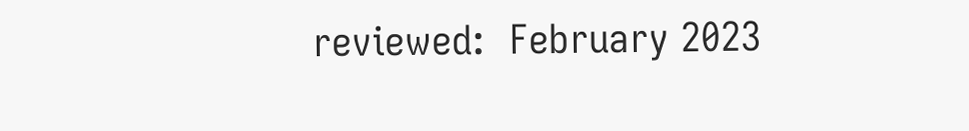reviewed:  February 2023